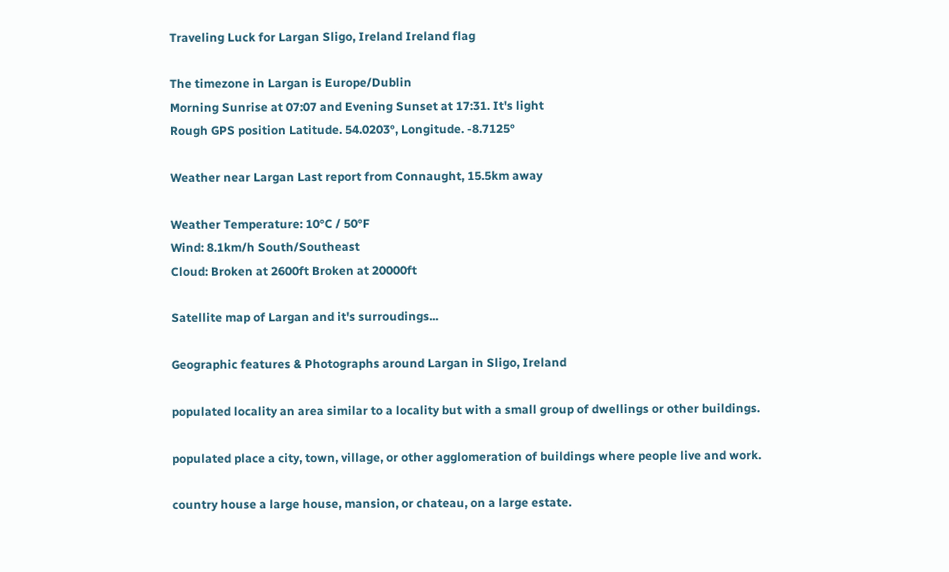Traveling Luck for Largan Sligo, Ireland Ireland flag

The timezone in Largan is Europe/Dublin
Morning Sunrise at 07:07 and Evening Sunset at 17:31. It's light
Rough GPS position Latitude. 54.0203°, Longitude. -8.7125°

Weather near Largan Last report from Connaught, 15.5km away

Weather Temperature: 10°C / 50°F
Wind: 8.1km/h South/Southeast
Cloud: Broken at 2600ft Broken at 20000ft

Satellite map of Largan and it's surroudings...

Geographic features & Photographs around Largan in Sligo, Ireland

populated locality an area similar to a locality but with a small group of dwellings or other buildings.

populated place a city, town, village, or other agglomeration of buildings where people live and work.

country house a large house, mansion, or chateau, on a large estate.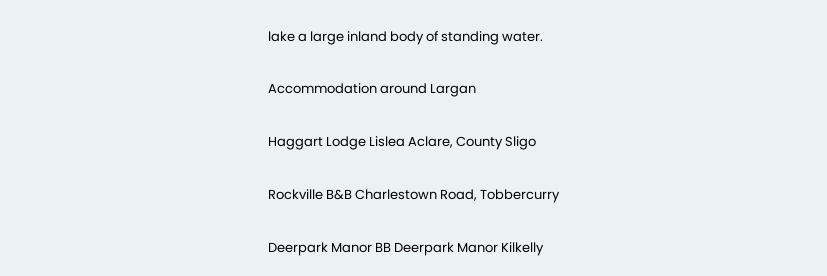lake a large inland body of standing water.

Accommodation around Largan

Haggart Lodge Lislea Aclare, County Sligo

Rockville B&B Charlestown Road, Tobbercurry

Deerpark Manor BB Deerpark Manor Kilkelly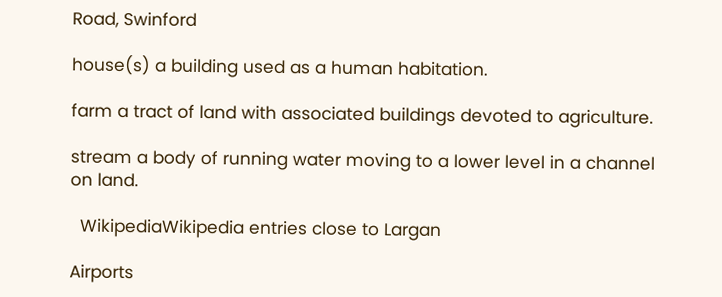Road, Swinford

house(s) a building used as a human habitation.

farm a tract of land with associated buildings devoted to agriculture.

stream a body of running water moving to a lower level in a channel on land.

  WikipediaWikipedia entries close to Largan

Airports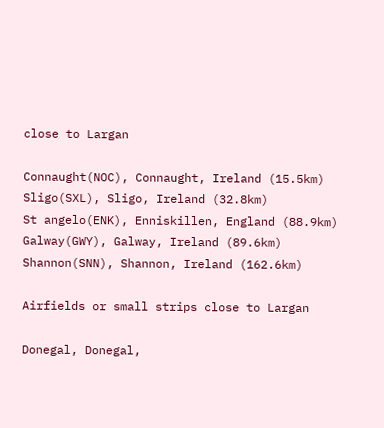close to Largan

Connaught(NOC), Connaught, Ireland (15.5km)
Sligo(SXL), Sligo, Ireland (32.8km)
St angelo(ENK), Enniskillen, England (88.9km)
Galway(GWY), Galway, Ireland (89.6km)
Shannon(SNN), Shannon, Ireland (162.6km)

Airfields or small strips close to Largan

Donegal, Donegal,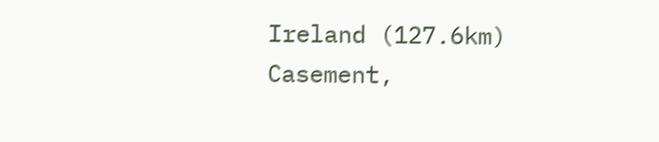Ireland (127.6km)
Casement,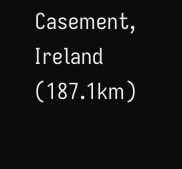Casement, Ireland (187.1km)